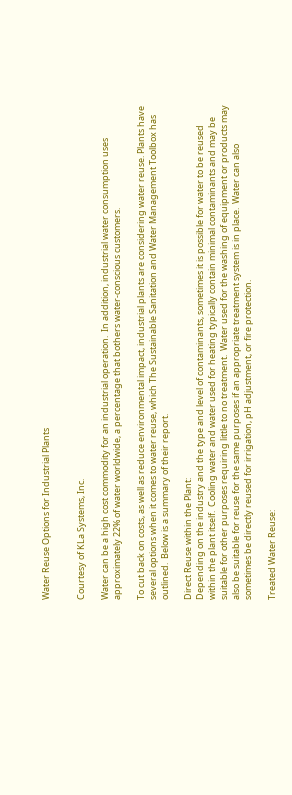Water Reuse Options for Industrial Plants


Courtesy of KLa Systems, Inc.

Water can be a high cost commodity for an industrial operation.  In addition, industrial water consumption uses approximately 22% of water worldwide, a percentage that bothers water-conscious customers.

To cut back on costs, as well as reduce environmental impact, industrial plants are considering water reuse. Plants have several options when it comes to water reuse, which The Sustainable Sanitation and Water Management Toolbox has outlined.  Below is a summary of their report.

Direct Reuse within the Plant:
Depending on the industry and the type and level of contaminants, sometimes it is possible for water to be reused within the plant itself.  Cooling water and water used for heating typically contain minimal contaminants and may be suitable for other purposes requiring little to no treatment.  Water used for the washing of equipment or products may also be suitable for reuse for the same purposes if an appropriate treatment system is in place.  Water can also sometimes be directly reused for irrigation, pH adjustment, or fire protection.

Treated Water Reuse: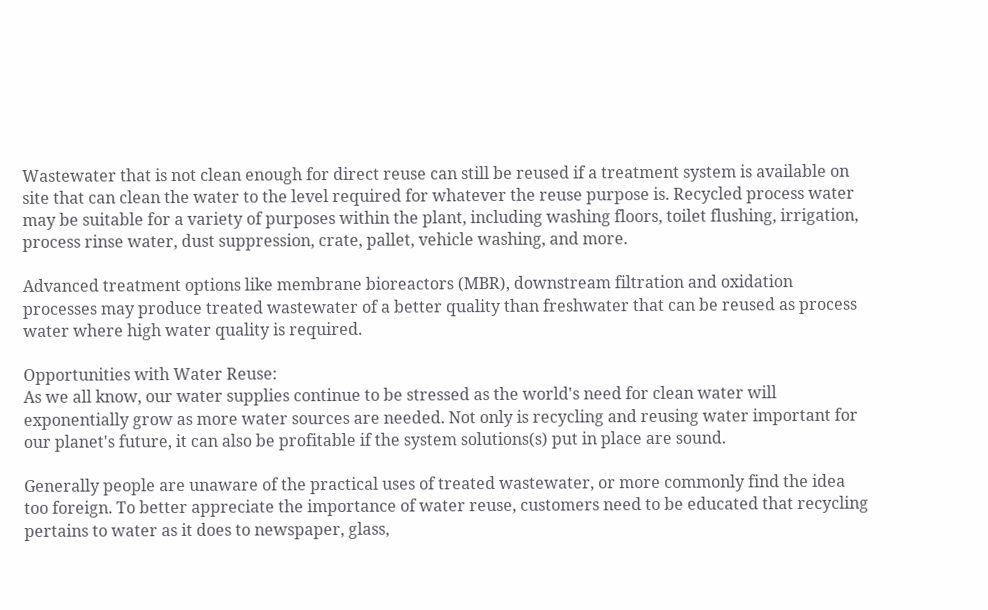Wastewater that is not clean enough for direct reuse can still be reused if a treatment system is available on site that can clean the water to the level required for whatever the reuse purpose is. Recycled process water may be suitable for a variety of purposes within the plant, including washing floors, toilet flushing, irrigation, process rinse water, dust suppression, crate, pallet, vehicle washing, and more.

Advanced treatment options like membrane bioreactors (MBR), downstream filtration and oxidation processes may produce treated wastewater of a better quality than freshwater that can be reused as process water where high water quality is required.

Opportunities with Water Reuse:
As we all know, our water supplies continue to be stressed as the world's need for clean water will exponentially grow as more water sources are needed. Not only is recycling and reusing water important for our planet's future, it can also be profitable if the system solutions(s) put in place are sound.

Generally people are unaware of the practical uses of treated wastewater, or more commonly find the idea too foreign. To better appreciate the importance of water reuse, customers need to be educated that recycling pertains to water as it does to newspaper, glass,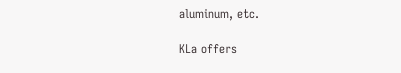aluminum, etc.

KLa offers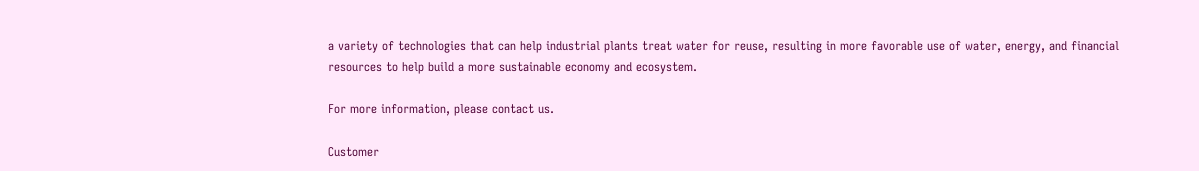a variety of technologies that can help industrial plants treat water for reuse, resulting in more favorable use of water, energy, and financial resources to help build a more sustainable economy and ecosystem.

For more information, please contact us.

Customer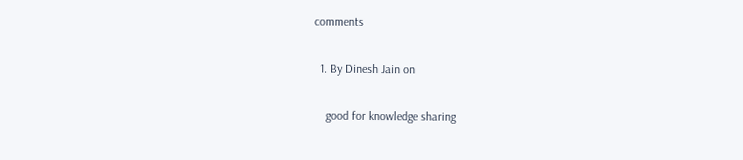comments

  1. By Dinesh Jain on

    good for knowledge sharing